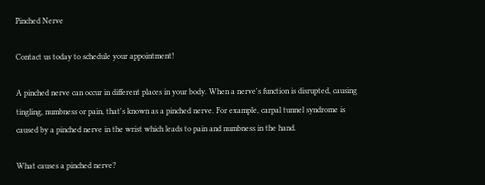Pinched Nerve

Contact us today to schedule your appointment!

A pinched nerve can occur in different places in your body. When a nerve's function is disrupted, causing tingling, numbness or pain, that's known as a pinched nerve. For example, carpal tunnel syndrome is caused by a pinched nerve in the wrist which leads to pain and numbness in the hand.

What causes a pinched nerve?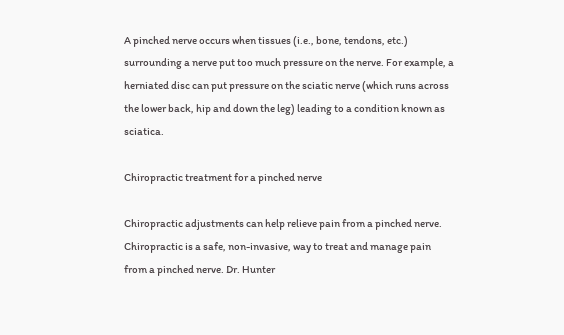A pinched nerve occurs when tissues (i.e., bone, tendons, etc.) surrounding a nerve put too much pressure on the nerve. For example, a herniated disc can put pressure on the sciatic nerve (which runs across the lower back, hip and down the leg) leading to a condition known as sciatica.

Chiropractic treatment for a pinched nerve

Chiropractic adjustments can help relieve pain from a pinched nerve. Chiropractic is a safe, non-invasive, way to treat and manage pain from a pinched nerve. Dr. Hunter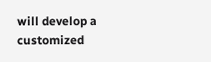will develop a customized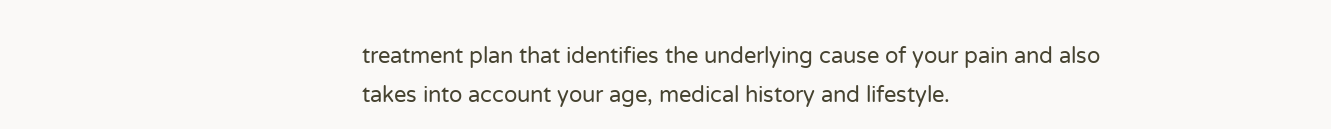treatment plan that identifies the underlying cause of your pain and also takes into account your age, medical history and lifestyle.